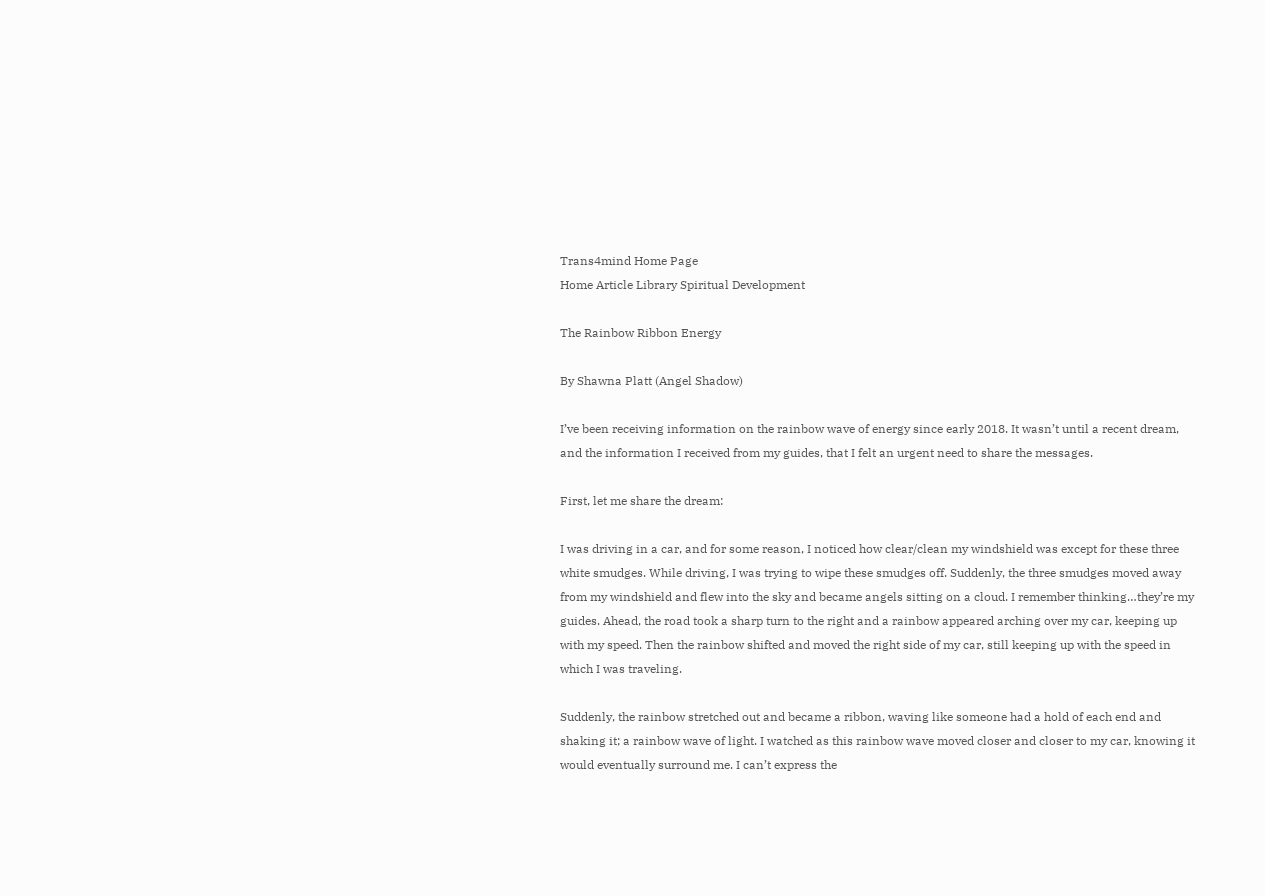Trans4mind Home Page
Home Article Library Spiritual Development

The Rainbow Ribbon Energy

By Shawna Platt (Angel Shadow)

I’ve been receiving information on the rainbow wave of energy since early 2018. It wasn’t until a recent dream, and the information I received from my guides, that I felt an urgent need to share the messages.

First, let me share the dream:

I was driving in a car, and for some reason, I noticed how clear/clean my windshield was except for these three white smudges. While driving, I was trying to wipe these smudges off. Suddenly, the three smudges moved away from my windshield and flew into the sky and became angels sitting on a cloud. I remember thinking…they’re my guides. Ahead, the road took a sharp turn to the right and a rainbow appeared arching over my car, keeping up with my speed. Then the rainbow shifted and moved the right side of my car, still keeping up with the speed in which I was traveling.

Suddenly, the rainbow stretched out and became a ribbon, waving like someone had a hold of each end and shaking it; a rainbow wave of light. I watched as this rainbow wave moved closer and closer to my car, knowing it would eventually surround me. I can’t express the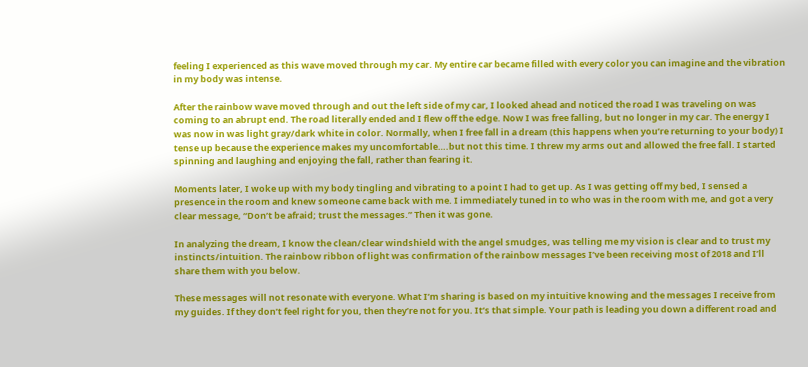feeling I experienced as this wave moved through my car. My entire car became filled with every color you can imagine and the vibration in my body was intense.

After the rainbow wave moved through and out the left side of my car, I looked ahead and noticed the road I was traveling on was coming to an abrupt end. The road literally ended and I flew off the edge. Now I was free falling, but no longer in my car. The energy I was now in was light gray/dark white in color. Normally, when I free fall in a dream (this happens when you’re returning to your body) I tense up because the experience makes my uncomfortable….but not this time. I threw my arms out and allowed the free fall. I started spinning and laughing and enjoying the fall, rather than fearing it.

Moments later, I woke up with my body tingling and vibrating to a point I had to get up. As I was getting off my bed, I sensed a presence in the room and knew someone came back with me. I immediately tuned in to who was in the room with me, and got a very clear message, “Don’t be afraid; trust the messages.” Then it was gone.

In analyzing the dream, I know the clean/clear windshield with the angel smudges, was telling me my vision is clear and to trust my instincts/intuition. The rainbow ribbon of light was confirmation of the rainbow messages I’ve been receiving most of 2018 and I’ll share them with you below.

These messages will not resonate with everyone. What I’m sharing is based on my intuitive knowing and the messages I receive from my guides. If they don’t feel right for you, then they’re not for you. It’s that simple. Your path is leading you down a different road and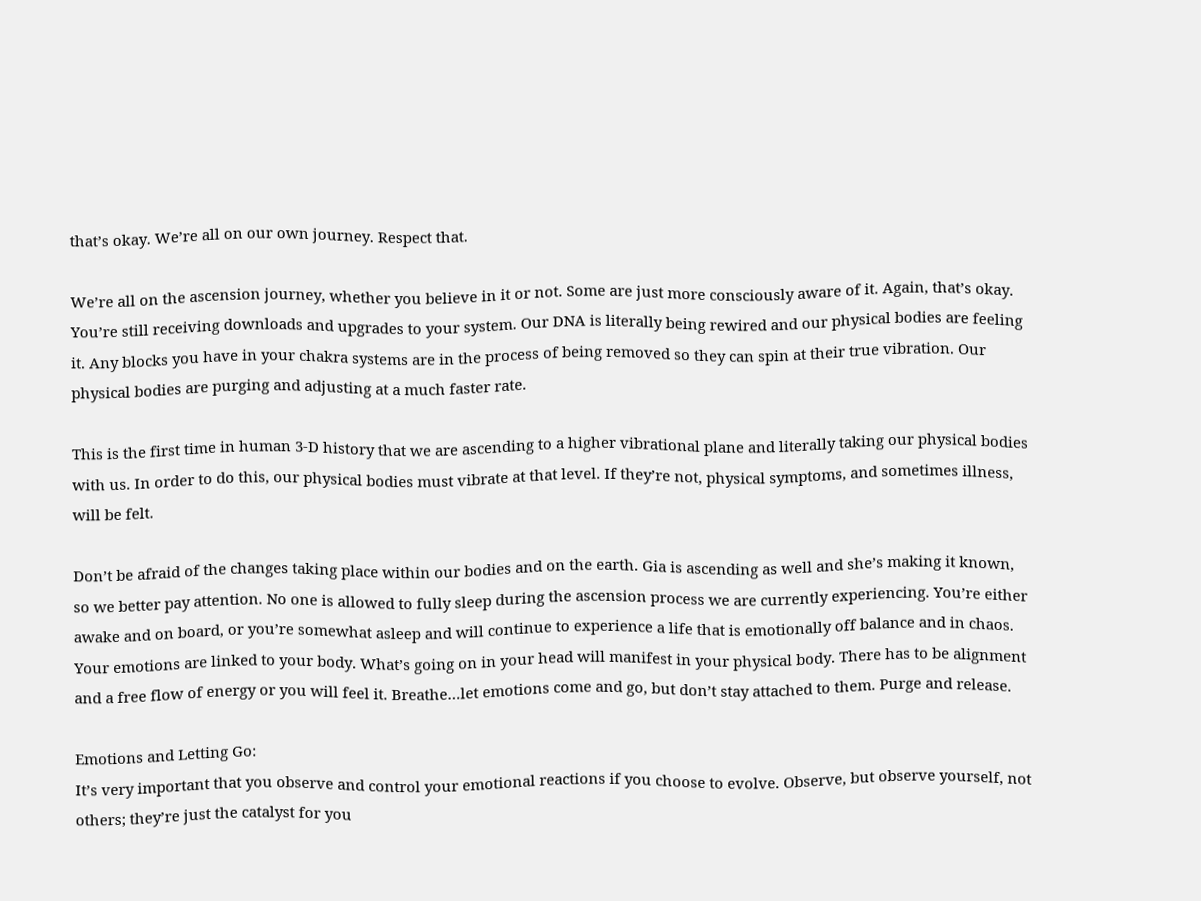that’s okay. We’re all on our own journey. Respect that.

We’re all on the ascension journey, whether you believe in it or not. Some are just more consciously aware of it. Again, that’s okay. You’re still receiving downloads and upgrades to your system. Our DNA is literally being rewired and our physical bodies are feeling it. Any blocks you have in your chakra systems are in the process of being removed so they can spin at their true vibration. Our physical bodies are purging and adjusting at a much faster rate.

This is the first time in human 3-D history that we are ascending to a higher vibrational plane and literally taking our physical bodies with us. In order to do this, our physical bodies must vibrate at that level. If they’re not, physical symptoms, and sometimes illness, will be felt.

Don’t be afraid of the changes taking place within our bodies and on the earth. Gia is ascending as well and she’s making it known, so we better pay attention. No one is allowed to fully sleep during the ascension process we are currently experiencing. You’re either awake and on board, or you’re somewhat asleep and will continue to experience a life that is emotionally off balance and in chaos. Your emotions are linked to your body. What’s going on in your head will manifest in your physical body. There has to be alignment and a free flow of energy or you will feel it. Breathe…let emotions come and go, but don’t stay attached to them. Purge and release.

Emotions and Letting Go:
It’s very important that you observe and control your emotional reactions if you choose to evolve. Observe, but observe yourself, not others; they’re just the catalyst for you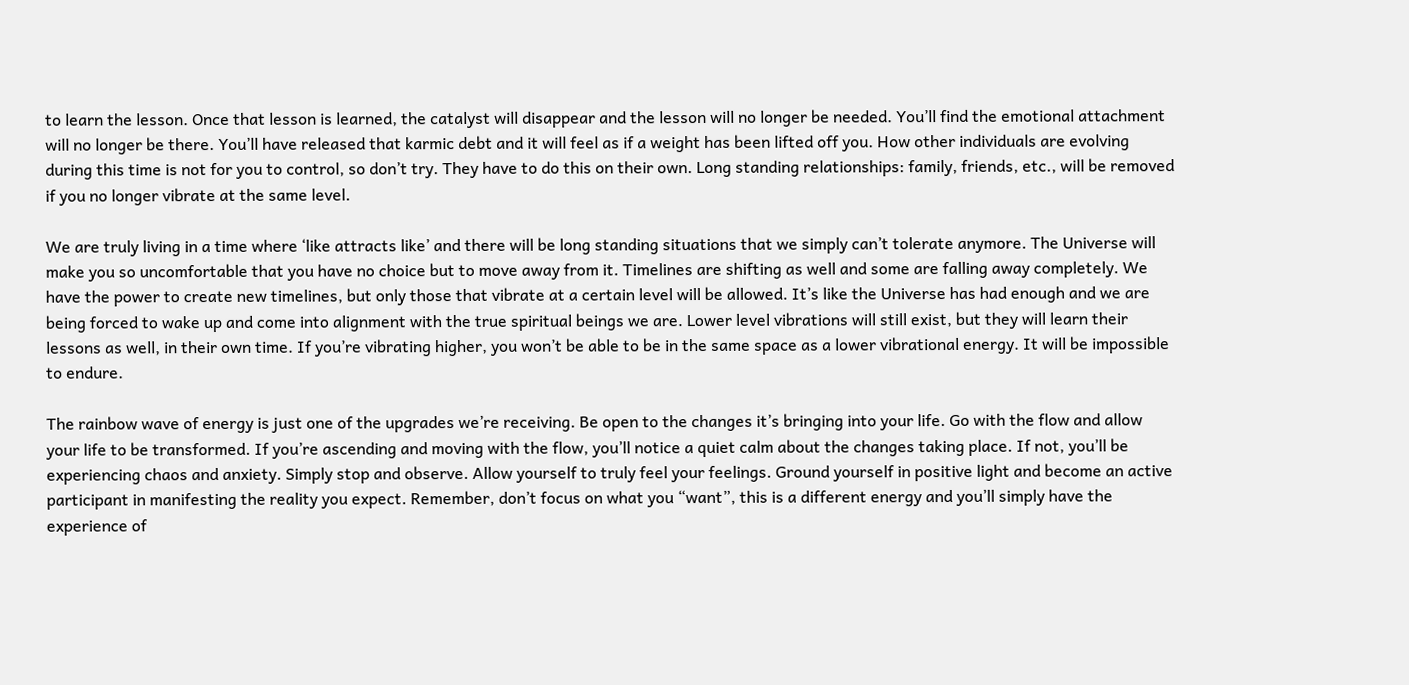to learn the lesson. Once that lesson is learned, the catalyst will disappear and the lesson will no longer be needed. You’ll find the emotional attachment will no longer be there. You’ll have released that karmic debt and it will feel as if a weight has been lifted off you. How other individuals are evolving during this time is not for you to control, so don’t try. They have to do this on their own. Long standing relationships: family, friends, etc., will be removed if you no longer vibrate at the same level.

We are truly living in a time where ‘like attracts like’ and there will be long standing situations that we simply can’t tolerate anymore. The Universe will make you so uncomfortable that you have no choice but to move away from it. Timelines are shifting as well and some are falling away completely. We have the power to create new timelines, but only those that vibrate at a certain level will be allowed. It’s like the Universe has had enough and we are being forced to wake up and come into alignment with the true spiritual beings we are. Lower level vibrations will still exist, but they will learn their lessons as well, in their own time. If you’re vibrating higher, you won’t be able to be in the same space as a lower vibrational energy. It will be impossible to endure.

The rainbow wave of energy is just one of the upgrades we’re receiving. Be open to the changes it’s bringing into your life. Go with the flow and allow your life to be transformed. If you’re ascending and moving with the flow, you’ll notice a quiet calm about the changes taking place. If not, you’ll be experiencing chaos and anxiety. Simply stop and observe. Allow yourself to truly feel your feelings. Ground yourself in positive light and become an active participant in manifesting the reality you expect. Remember, don’t focus on what you “want”, this is a different energy and you’ll simply have the experience of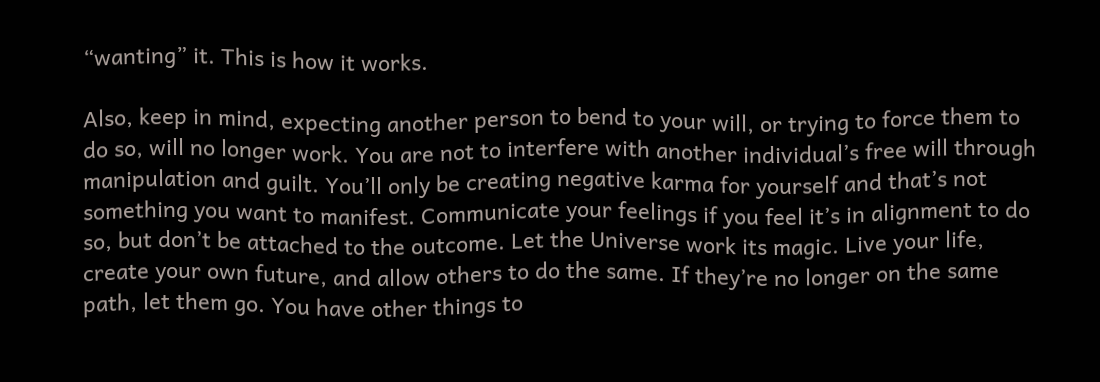“wanting” it. This is how it works.

Also, keep in mind, expecting another person to bend to your will, or trying to force them to do so, will no longer work. You are not to interfere with another individual’s free will through manipulation and guilt. You’ll only be creating negative karma for yourself and that’s not something you want to manifest. Communicate your feelings if you feel it’s in alignment to do so, but don’t be attached to the outcome. Let the Universe work its magic. Live your life, create your own future, and allow others to do the same. If they’re no longer on the same path, let them go. You have other things to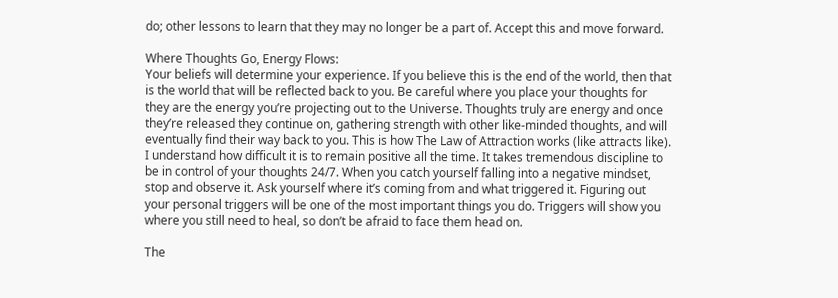do; other lessons to learn that they may no longer be a part of. Accept this and move forward.

Where Thoughts Go, Energy Flows:
Your beliefs will determine your experience. If you believe this is the end of the world, then that is the world that will be reflected back to you. Be careful where you place your thoughts for they are the energy you’re projecting out to the Universe. Thoughts truly are energy and once they’re released they continue on, gathering strength with other like-minded thoughts, and will eventually find their way back to you. This is how The Law of Attraction works (like attracts like). I understand how difficult it is to remain positive all the time. It takes tremendous discipline to be in control of your thoughts 24/7. When you catch yourself falling into a negative mindset, stop and observe it. Ask yourself where it’s coming from and what triggered it. Figuring out your personal triggers will be one of the most important things you do. Triggers will show you where you still need to heal, so don’t be afraid to face them head on.

The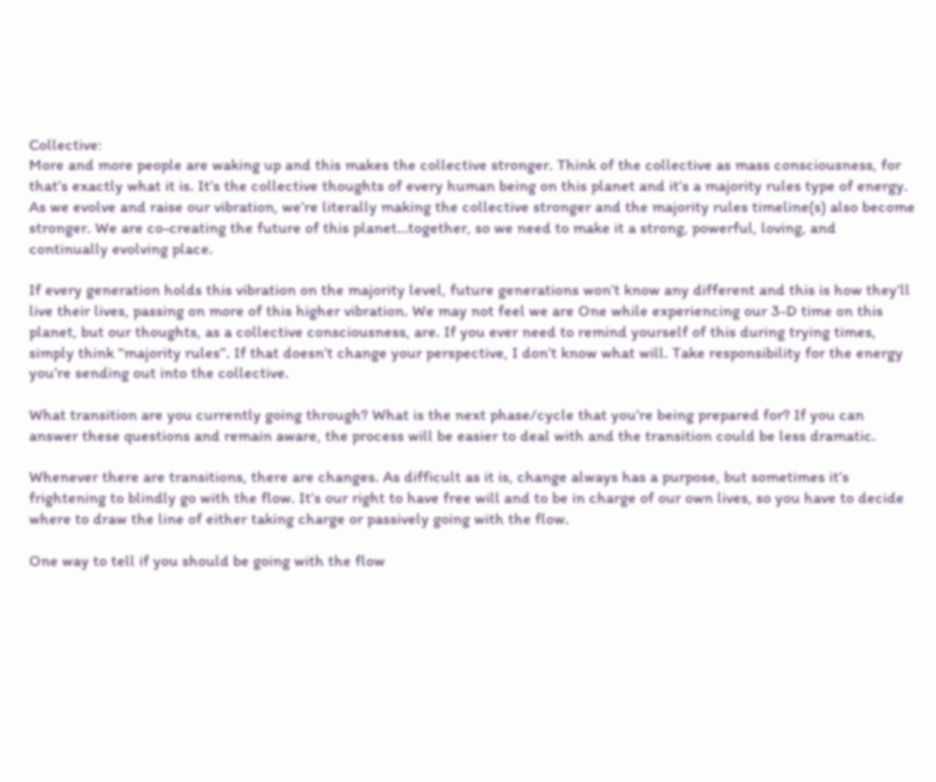Collective:
More and more people are waking up and this makes the collective stronger. Think of the collective as mass consciousness, for that’s exactly what it is. It’s the collective thoughts of every human being on this planet and it’s a majority rules type of energy. As we evolve and raise our vibration, we’re literally making the collective stronger and the majority rules timeline(s) also become stronger. We are co-creating the future of this planet…together, so we need to make it a strong, powerful, loving, and continually evolving place.

If every generation holds this vibration on the majority level, future generations won’t know any different and this is how they’ll live their lives, passing on more of this higher vibration. We may not feel we are One while experiencing our 3-D time on this planet, but our thoughts, as a collective consciousness, are. If you ever need to remind yourself of this during trying times, simply think “majority rules”. If that doesn’t change your perspective, I don’t know what will. Take responsibility for the energy you’re sending out into the collective.

What transition are you currently going through? What is the next phase/cycle that you’re being prepared for? If you can answer these questions and remain aware, the process will be easier to deal with and the transition could be less dramatic.

Whenever there are transitions, there are changes. As difficult as it is, change always has a purpose, but sometimes it’s frightening to blindly go with the flow. It’s our right to have free will and to be in charge of our own lives, so you have to decide where to draw the line of either taking charge or passively going with the flow.

One way to tell if you should be going with the flow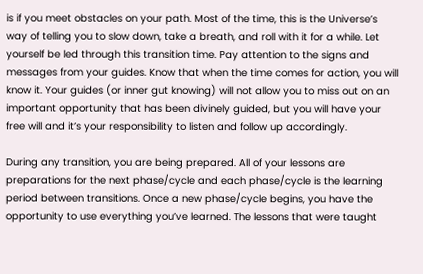is if you meet obstacles on your path. Most of the time, this is the Universe’s way of telling you to slow down, take a breath, and roll with it for a while. Let yourself be led through this transition time. Pay attention to the signs and messages from your guides. Know that when the time comes for action, you will know it. Your guides (or inner gut knowing) will not allow you to miss out on an important opportunity that has been divinely guided, but you will have your free will and it’s your responsibility to listen and follow up accordingly.

During any transition, you are being prepared. All of your lessons are preparations for the next phase/cycle and each phase/cycle is the learning period between transitions. Once a new phase/cycle begins, you have the opportunity to use everything you’ve learned. The lessons that were taught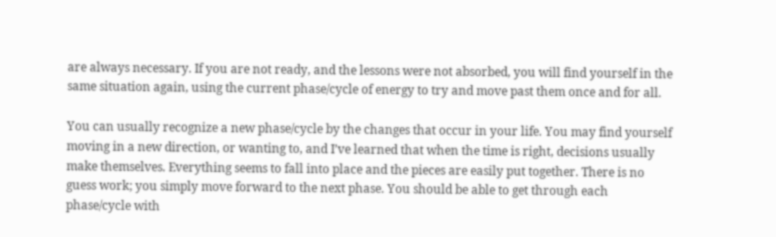are always necessary. If you are not ready, and the lessons were not absorbed, you will find yourself in the same situation again, using the current phase/cycle of energy to try and move past them once and for all.

You can usually recognize a new phase/cycle by the changes that occur in your life. You may find yourself moving in a new direction, or wanting to, and I’ve learned that when the time is right, decisions usually make themselves. Everything seems to fall into place and the pieces are easily put together. There is no guess work; you simply move forward to the next phase. You should be able to get through each phase/cycle with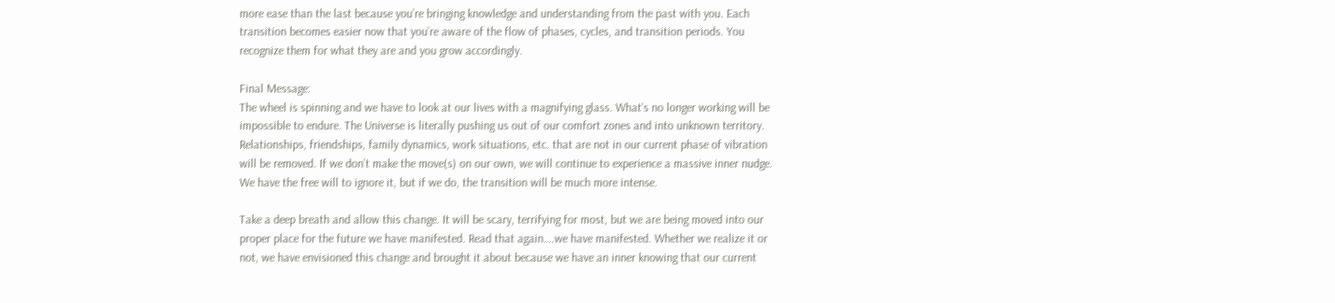more ease than the last because you’re bringing knowledge and understanding from the past with you. Each transition becomes easier now that you’re aware of the flow of phases, cycles, and transition periods. You recognize them for what they are and you grow accordingly.

Final Message:
The wheel is spinning and we have to look at our lives with a magnifying glass. What’s no longer working will be impossible to endure. The Universe is literally pushing us out of our comfort zones and into unknown territory. Relationships, friendships, family dynamics, work situations, etc. that are not in our current phase of vibration will be removed. If we don’t make the move(s) on our own, we will continue to experience a massive inner nudge. We have the free will to ignore it, but if we do, the transition will be much more intense.

Take a deep breath and allow this change. It will be scary, terrifying for most, but we are being moved into our proper place for the future we have manifested. Read that again….we have manifested. Whether we realize it or not, we have envisioned this change and brought it about because we have an inner knowing that our current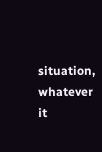situation, whatever it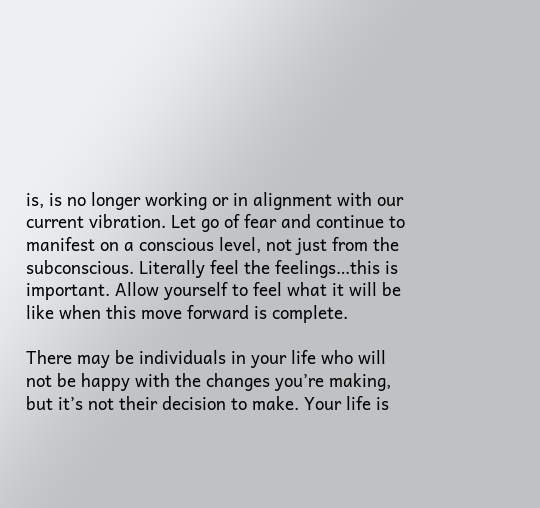is, is no longer working or in alignment with our current vibration. Let go of fear and continue to manifest on a conscious level, not just from the subconscious. Literally feel the feelings…this is important. Allow yourself to feel what it will be like when this move forward is complete.

There may be individuals in your life who will not be happy with the changes you’re making, but it’s not their decision to make. Your life is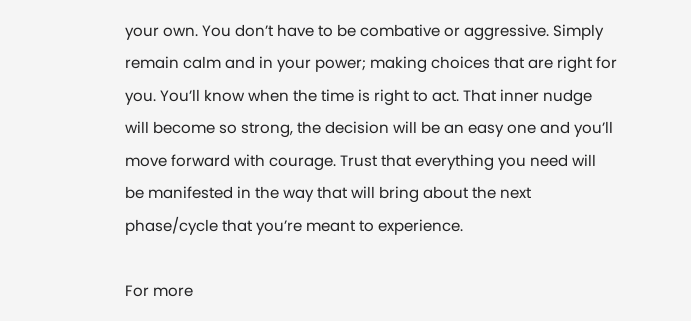your own. You don’t have to be combative or aggressive. Simply remain calm and in your power; making choices that are right for you. You’ll know when the time is right to act. That inner nudge will become so strong, the decision will be an easy one and you’ll move forward with courage. Trust that everything you need will be manifested in the way that will bring about the next phase/cycle that you’re meant to experience.

For more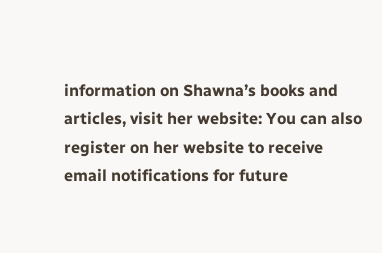information on Shawna’s books and articles, visit her website: You can also register on her website to receive email notifications for future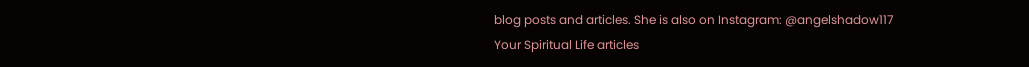blog posts and articles. She is also on Instagram: @angelshadow117
Your Spiritual Life articles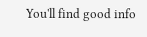You'll find good info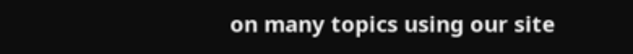on many topics using our site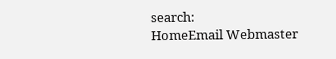search:
HomeEmail Webmaster